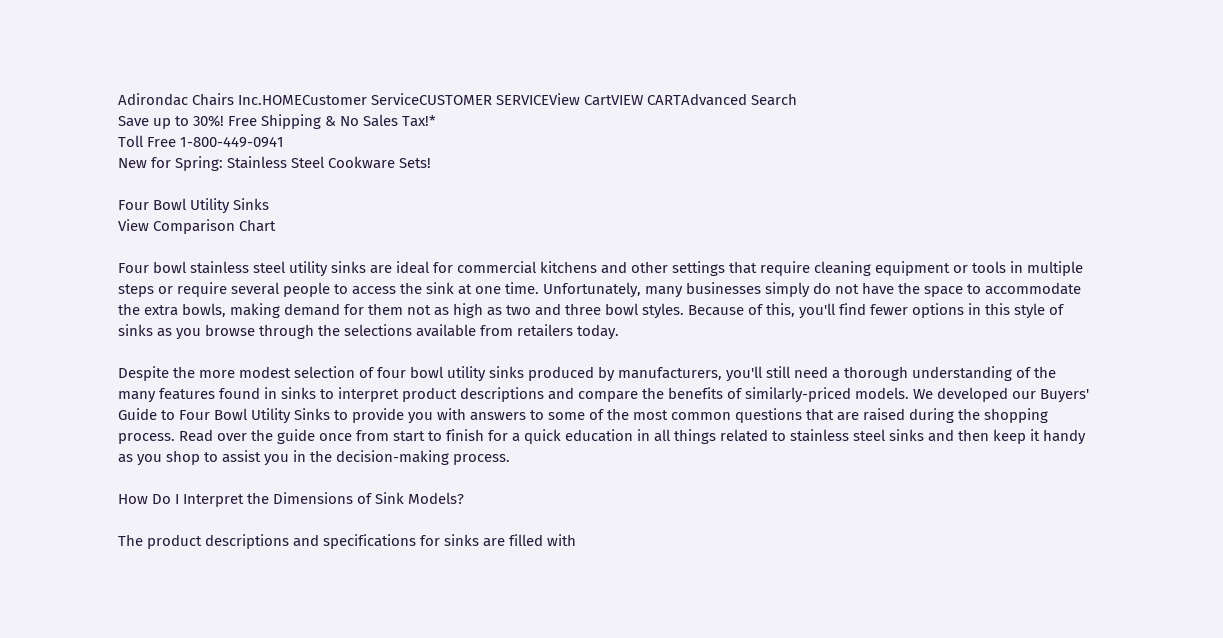Adirondac Chairs Inc.HOMECustomer ServiceCUSTOMER SERVICEView CartVIEW CARTAdvanced Search
Save up to 30%! Free Shipping & No Sales Tax!*
Toll Free 1-800-449-0941
New for Spring: Stainless Steel Cookware Sets!

Four Bowl Utility Sinks
View Comparison Chart

Four bowl stainless steel utility sinks are ideal for commercial kitchens and other settings that require cleaning equipment or tools in multiple steps or require several people to access the sink at one time. Unfortunately, many businesses simply do not have the space to accommodate the extra bowls, making demand for them not as high as two and three bowl styles. Because of this, you'll find fewer options in this style of sinks as you browse through the selections available from retailers today.

Despite the more modest selection of four bowl utility sinks produced by manufacturers, you'll still need a thorough understanding of the many features found in sinks to interpret product descriptions and compare the benefits of similarly-priced models. We developed our Buyers' Guide to Four Bowl Utility Sinks to provide you with answers to some of the most common questions that are raised during the shopping process. Read over the guide once from start to finish for a quick education in all things related to stainless steel sinks and then keep it handy as you shop to assist you in the decision-making process.

How Do I Interpret the Dimensions of Sink Models?

The product descriptions and specifications for sinks are filled with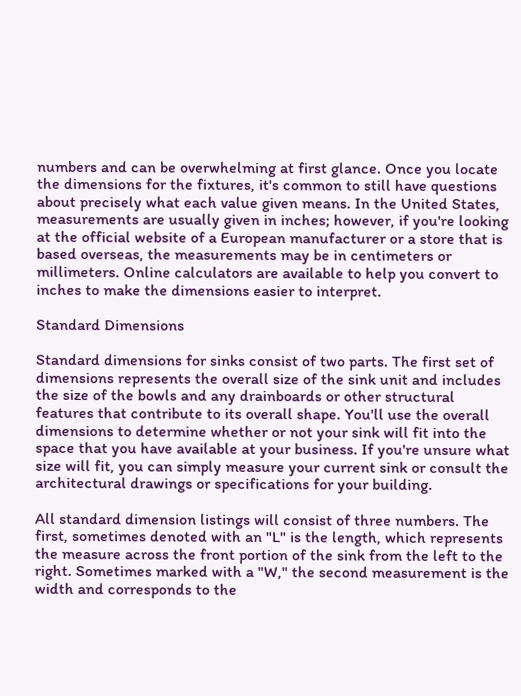numbers and can be overwhelming at first glance. Once you locate the dimensions for the fixtures, it's common to still have questions about precisely what each value given means. In the United States, measurements are usually given in inches; however, if you're looking at the official website of a European manufacturer or a store that is based overseas, the measurements may be in centimeters or millimeters. Online calculators are available to help you convert to inches to make the dimensions easier to interpret.

Standard Dimensions

Standard dimensions for sinks consist of two parts. The first set of dimensions represents the overall size of the sink unit and includes the size of the bowls and any drainboards or other structural features that contribute to its overall shape. You'll use the overall dimensions to determine whether or not your sink will fit into the space that you have available at your business. If you're unsure what size will fit, you can simply measure your current sink or consult the architectural drawings or specifications for your building.

All standard dimension listings will consist of three numbers. The first, sometimes denoted with an "L" is the length, which represents the measure across the front portion of the sink from the left to the right. Sometimes marked with a "W," the second measurement is the width and corresponds to the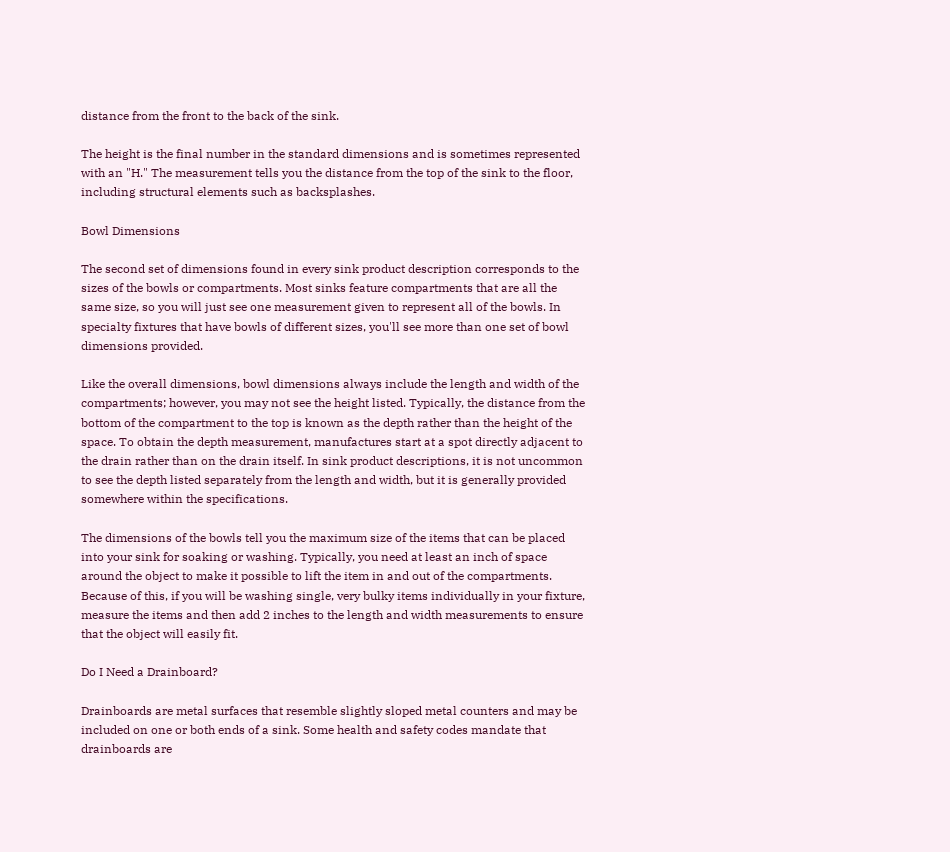distance from the front to the back of the sink.

The height is the final number in the standard dimensions and is sometimes represented with an "H." The measurement tells you the distance from the top of the sink to the floor, including structural elements such as backsplashes.

Bowl Dimensions

The second set of dimensions found in every sink product description corresponds to the sizes of the bowls or compartments. Most sinks feature compartments that are all the same size, so you will just see one measurement given to represent all of the bowls. In specialty fixtures that have bowls of different sizes, you'll see more than one set of bowl dimensions provided.

Like the overall dimensions, bowl dimensions always include the length and width of the compartments; however, you may not see the height listed. Typically, the distance from the bottom of the compartment to the top is known as the depth rather than the height of the space. To obtain the depth measurement, manufactures start at a spot directly adjacent to the drain rather than on the drain itself. In sink product descriptions, it is not uncommon to see the depth listed separately from the length and width, but it is generally provided somewhere within the specifications.

The dimensions of the bowls tell you the maximum size of the items that can be placed into your sink for soaking or washing. Typically, you need at least an inch of space around the object to make it possible to lift the item in and out of the compartments. Because of this, if you will be washing single, very bulky items individually in your fixture, measure the items and then add 2 inches to the length and width measurements to ensure that the object will easily fit.

Do I Need a Drainboard?

Drainboards are metal surfaces that resemble slightly sloped metal counters and may be included on one or both ends of a sink. Some health and safety codes mandate that drainboards are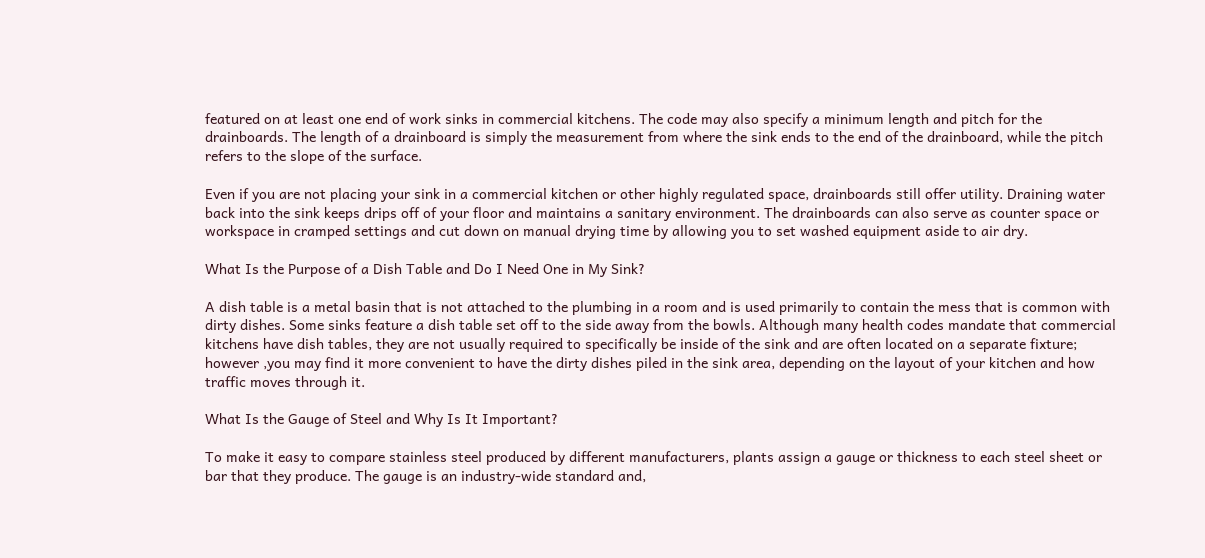featured on at least one end of work sinks in commercial kitchens. The code may also specify a minimum length and pitch for the drainboards. The length of a drainboard is simply the measurement from where the sink ends to the end of the drainboard, while the pitch refers to the slope of the surface.

Even if you are not placing your sink in a commercial kitchen or other highly regulated space, drainboards still offer utility. Draining water back into the sink keeps drips off of your floor and maintains a sanitary environment. The drainboards can also serve as counter space or workspace in cramped settings and cut down on manual drying time by allowing you to set washed equipment aside to air dry.

What Is the Purpose of a Dish Table and Do I Need One in My Sink?

A dish table is a metal basin that is not attached to the plumbing in a room and is used primarily to contain the mess that is common with dirty dishes. Some sinks feature a dish table set off to the side away from the bowls. Although many health codes mandate that commercial kitchens have dish tables, they are not usually required to specifically be inside of the sink and are often located on a separate fixture; however ,you may find it more convenient to have the dirty dishes piled in the sink area, depending on the layout of your kitchen and how traffic moves through it.

What Is the Gauge of Steel and Why Is It Important?

To make it easy to compare stainless steel produced by different manufacturers, plants assign a gauge or thickness to each steel sheet or bar that they produce. The gauge is an industry-wide standard and,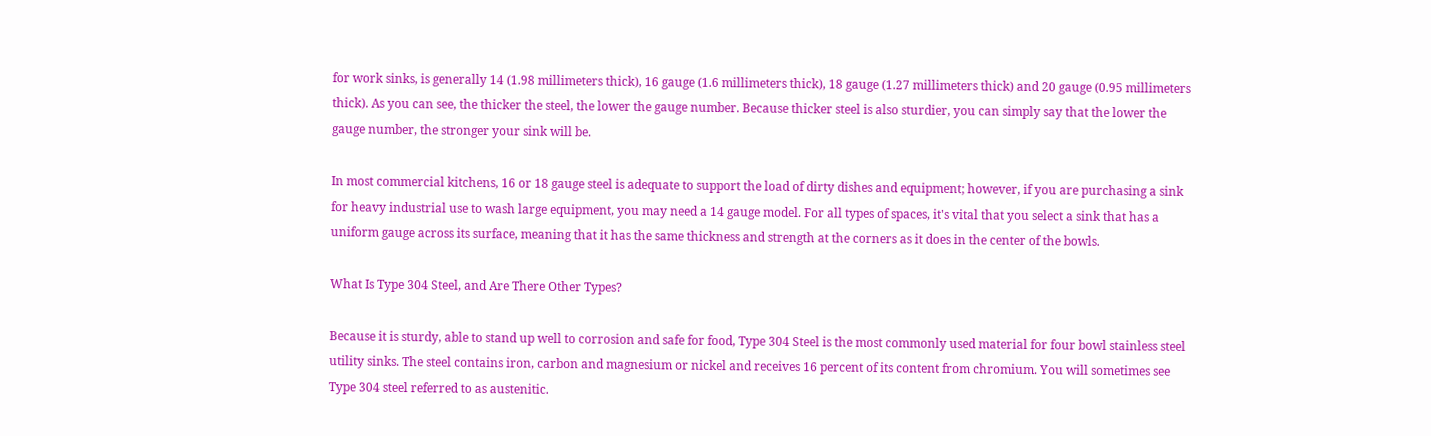for work sinks, is generally 14 (1.98 millimeters thick), 16 gauge (1.6 millimeters thick), 18 gauge (1.27 millimeters thick) and 20 gauge (0.95 millimeters thick). As you can see, the thicker the steel, the lower the gauge number. Because thicker steel is also sturdier, you can simply say that the lower the gauge number, the stronger your sink will be.

In most commercial kitchens, 16 or 18 gauge steel is adequate to support the load of dirty dishes and equipment; however, if you are purchasing a sink for heavy industrial use to wash large equipment, you may need a 14 gauge model. For all types of spaces, it's vital that you select a sink that has a uniform gauge across its surface, meaning that it has the same thickness and strength at the corners as it does in the center of the bowls.

What Is Type 304 Steel, and Are There Other Types?

Because it is sturdy, able to stand up well to corrosion and safe for food, Type 304 Steel is the most commonly used material for four bowl stainless steel utility sinks. The steel contains iron, carbon and magnesium or nickel and receives 16 percent of its content from chromium. You will sometimes see Type 304 steel referred to as austenitic.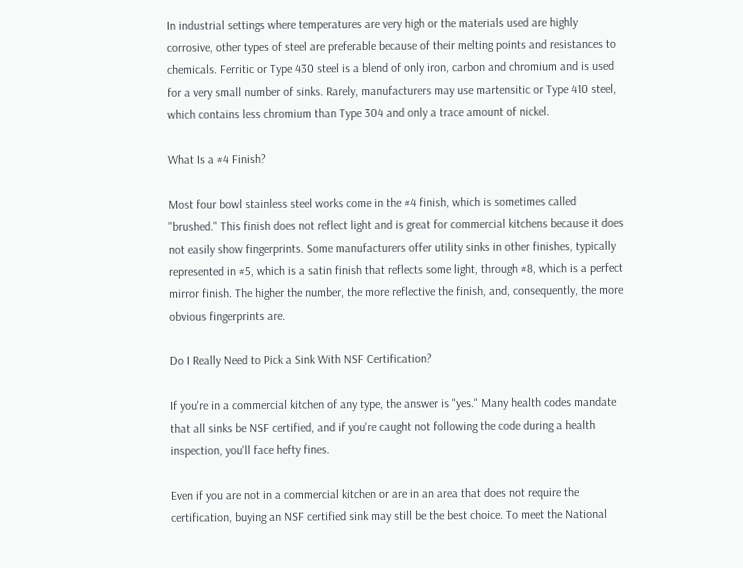In industrial settings where temperatures are very high or the materials used are highly corrosive, other types of steel are preferable because of their melting points and resistances to chemicals. Ferritic or Type 430 steel is a blend of only iron, carbon and chromium and is used for a very small number of sinks. Rarely, manufacturers may use martensitic or Type 410 steel, which contains less chromium than Type 304 and only a trace amount of nickel.

What Is a #4 Finish?

Most four bowl stainless steel works come in the #4 finish, which is sometimes called "brushed." This finish does not reflect light and is great for commercial kitchens because it does not easily show fingerprints. Some manufacturers offer utility sinks in other finishes, typically represented in #5, which is a satin finish that reflects some light, through #8, which is a perfect mirror finish. The higher the number, the more reflective the finish, and, consequently, the more obvious fingerprints are.

Do I Really Need to Pick a Sink With NSF Certification?

If you're in a commercial kitchen of any type, the answer is "yes." Many health codes mandate that all sinks be NSF certified, and if you're caught not following the code during a health inspection, you'll face hefty fines.

Even if you are not in a commercial kitchen or are in an area that does not require the certification, buying an NSF certified sink may still be the best choice. To meet the National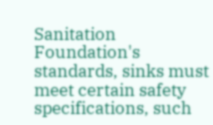Sanitation Foundation's standards, sinks must meet certain safety specifications, such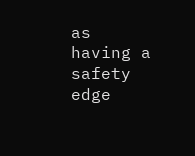as having a safety edge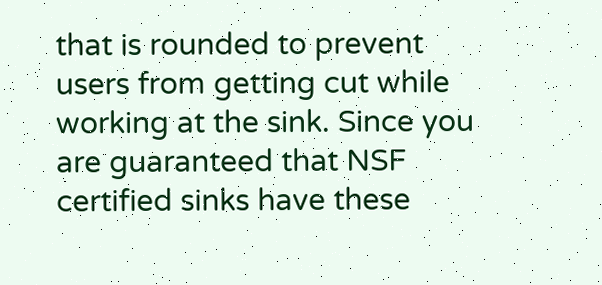that is rounded to prevent users from getting cut while working at the sink. Since you are guaranteed that NSF certified sinks have these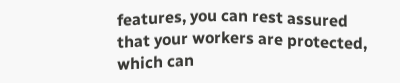features, you can rest assured that your workers are protected, which can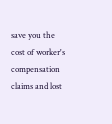save you the cost of worker's compensation claims and lost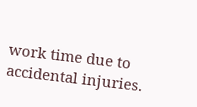work time due to accidental injuries.